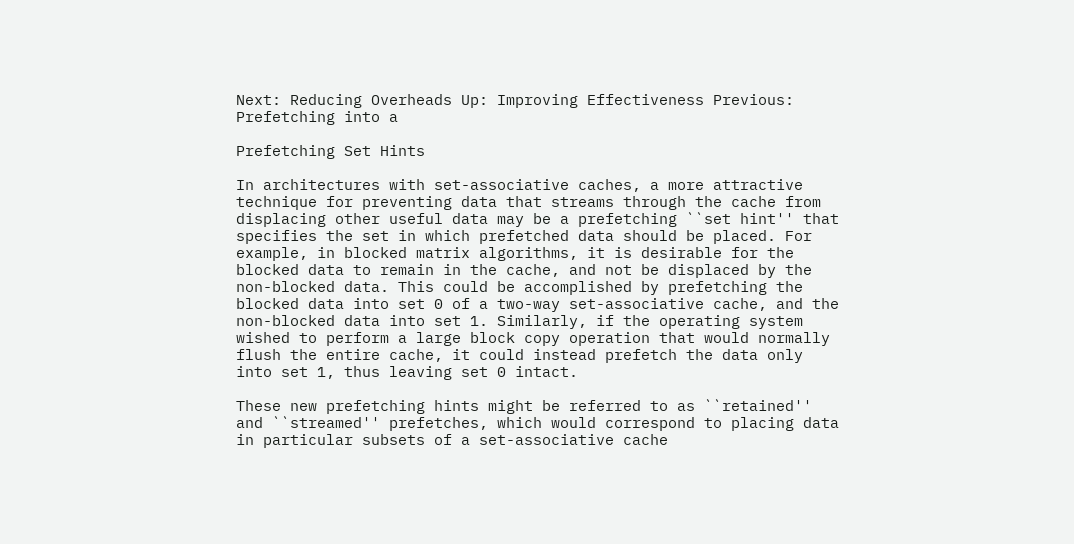Next: Reducing Overheads Up: Improving Effectiveness Previous: Prefetching into a

Prefetching Set Hints

In architectures with set-associative caches, a more attractive technique for preventing data that streams through the cache from displacing other useful data may be a prefetching ``set hint'' that specifies the set in which prefetched data should be placed. For example, in blocked matrix algorithms, it is desirable for the blocked data to remain in the cache, and not be displaced by the non-blocked data. This could be accomplished by prefetching the blocked data into set 0 of a two-way set-associative cache, and the non-blocked data into set 1. Similarly, if the operating system wished to perform a large block copy operation that would normally flush the entire cache, it could instead prefetch the data only into set 1, thus leaving set 0 intact.

These new prefetching hints might be referred to as ``retained'' and ``streamed'' prefetches, which would correspond to placing data in particular subsets of a set-associative cache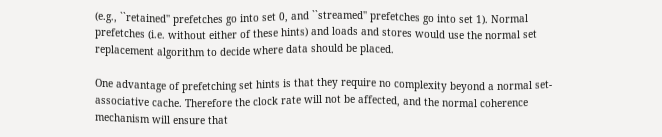(e.g., ``retained'' prefetches go into set 0, and ``streamed'' prefetches go into set 1). Normal prefetches (i.e. without either of these hints) and loads and stores would use the normal set replacement algorithm to decide where data should be placed.

One advantage of prefetching set hints is that they require no complexity beyond a normal set-associative cache. Therefore the clock rate will not be affected, and the normal coherence mechanism will ensure that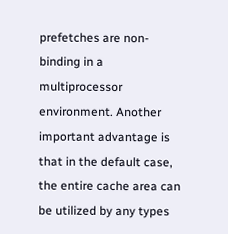prefetches are non-binding in a multiprocessor environment. Another important advantage is that in the default case, the entire cache area can be utilized by any types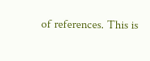of references. This is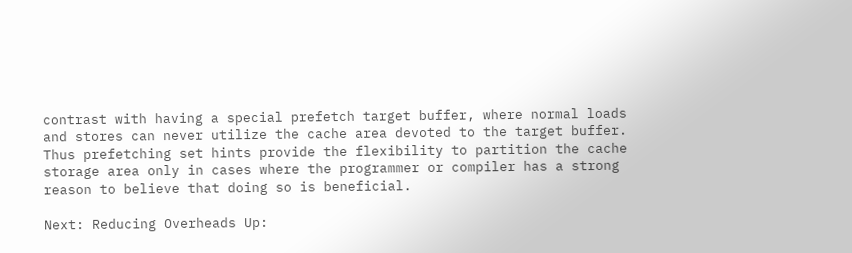contrast with having a special prefetch target buffer, where normal loads and stores can never utilize the cache area devoted to the target buffer. Thus prefetching set hints provide the flexibility to partition the cache storage area only in cases where the programmer or compiler has a strong reason to believe that doing so is beneficial.

Next: Reducing Overheads Up: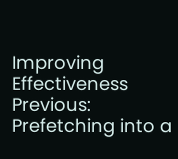Improving Effectiveness Previous: Prefetching into a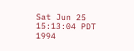Sat Jun 25 15:13:04 PDT 1994